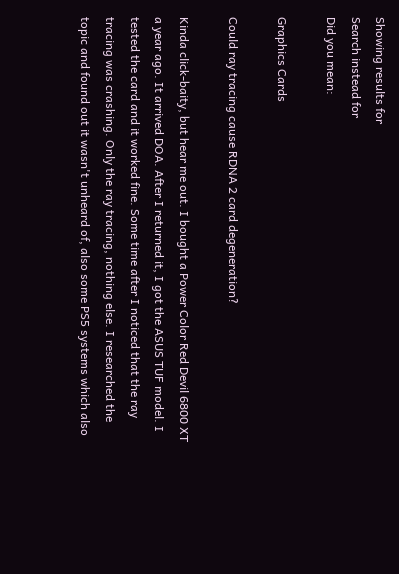Showing results for
Search instead for
Did you mean:

Graphics Cards

Could ray tracing cause RDNA 2 card degeneration?

Kinda click-baity, but hear me out. I bought a Power Color Red Devil 6800 XT a year ago. It arrived DOA. After I returned it, I got the ASUS TUF model. I tested the card and it worked fine. Some time after I noticed that the ray tracing was crashing. Only the ray tracing, nothing else. I researched the topic and found out it wasn't unheard of, also some PS5 systems which also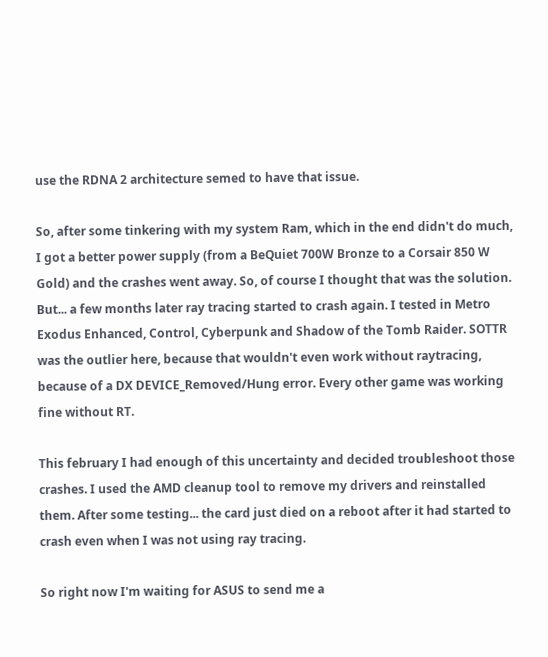use the RDNA 2 architecture semed to have that issue.

So, after some tinkering with my system Ram, which in the end didn't do much, I got a better power supply (from a BeQuiet 700W Bronze to a Corsair 850 W Gold) and the crashes went away. So, of course I thought that was the solution. But... a few months later ray tracing started to crash again. I tested in Metro Exodus Enhanced, Control, Cyberpunk and Shadow of the Tomb Raider. SOTTR was the outlier here, because that wouldn't even work without raytracing, because of a DX DEVICE_Removed/Hung error. Every other game was working fine without RT.

This february I had enough of this uncertainty and decided troubleshoot those crashes. I used the AMD cleanup tool to remove my drivers and reinstalled them. After some testing... the card just died on a reboot after it had started to crash even when I was not using ray tracing.

So right now I'm waiting for ASUS to send me a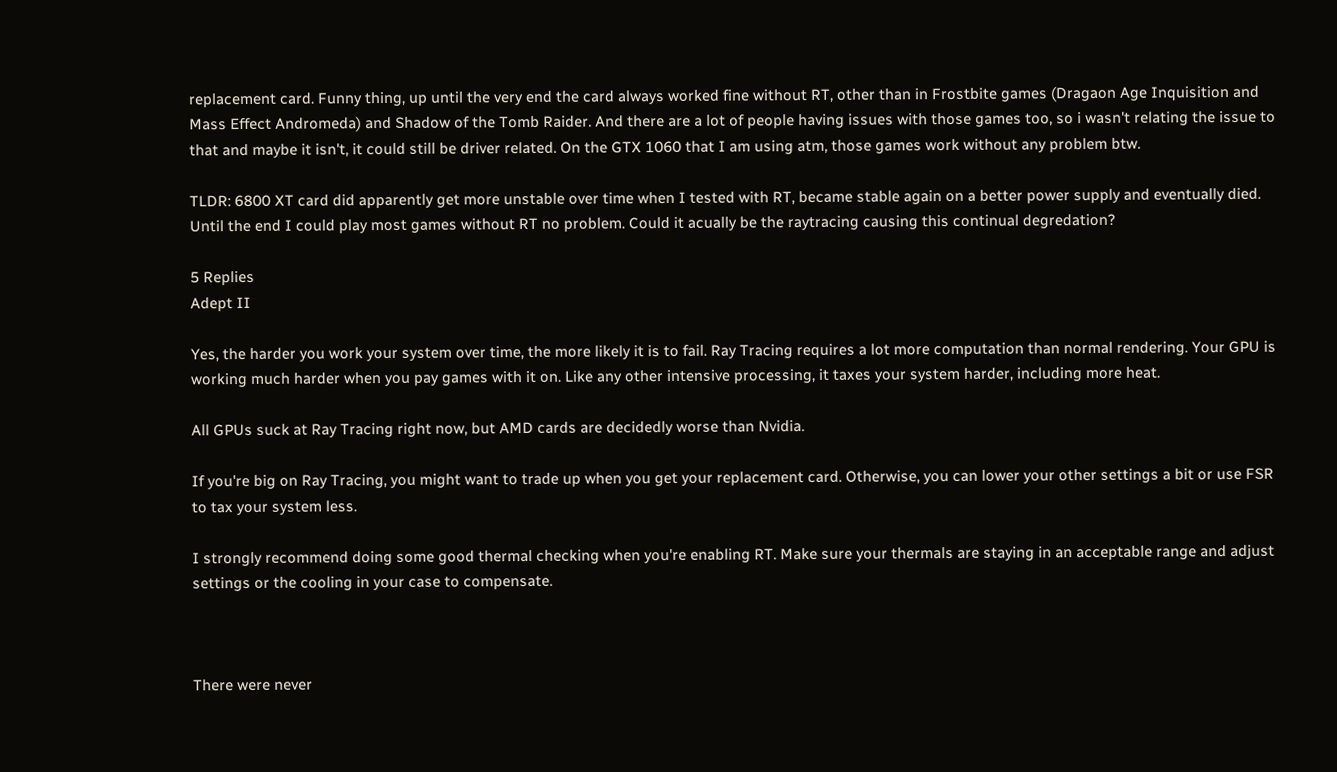replacement card. Funny thing, up until the very end the card always worked fine without RT, other than in Frostbite games (Dragaon Age Inquisition and Mass Effect Andromeda) and Shadow of the Tomb Raider. And there are a lot of people having issues with those games too, so i wasn't relating the issue to that and maybe it isn't, it could still be driver related. On the GTX 1060 that I am using atm, those games work without any problem btw.

TLDR: 6800 XT card did apparently get more unstable over time when I tested with RT, became stable again on a better power supply and eventually died. Until the end I could play most games without RT no problem. Could it acually be the raytracing causing this continual degredation?

5 Replies
Adept II

Yes, the harder you work your system over time, the more likely it is to fail. Ray Tracing requires a lot more computation than normal rendering. Your GPU is working much harder when you pay games with it on. Like any other intensive processing, it taxes your system harder, including more heat.

All GPUs suck at Ray Tracing right now, but AMD cards are decidedly worse than Nvidia.

If you're big on Ray Tracing, you might want to trade up when you get your replacement card. Otherwise, you can lower your other settings a bit or use FSR to tax your system less.

I strongly recommend doing some good thermal checking when you're enabling RT. Make sure your thermals are staying in an acceptable range and adjust settings or the cooling in your case to compensate.



There were never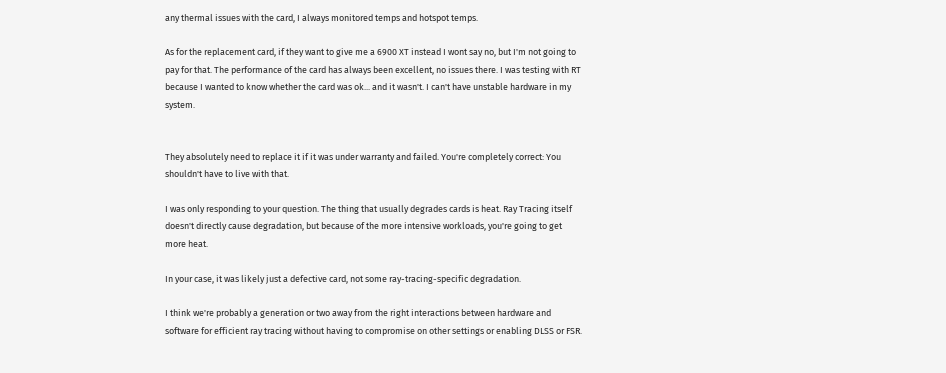any thermal issues with the card, I always monitored temps and hotspot temps.

As for the replacement card, if they want to give me a 6900 XT instead I wont say no, but I'm not going to pay for that. The performance of the card has always been excellent, no issues there. I was testing with RT because I wanted to know whether the card was ok... and it wasn't. I can't have unstable hardware in my system.


They absolutely need to replace it if it was under warranty and failed. You're completely correct: You shouldn't have to live with that.

I was only responding to your question. The thing that usually degrades cards is heat. Ray Tracing itself doesn't directly cause degradation, but because of the more intensive workloads, you're going to get more heat.

In your case, it was likely just a defective card, not some ray-tracing-specific degradation.

I think we're probably a generation or two away from the right interactions between hardware and software for efficient ray tracing without having to compromise on other settings or enabling DLSS or FSR.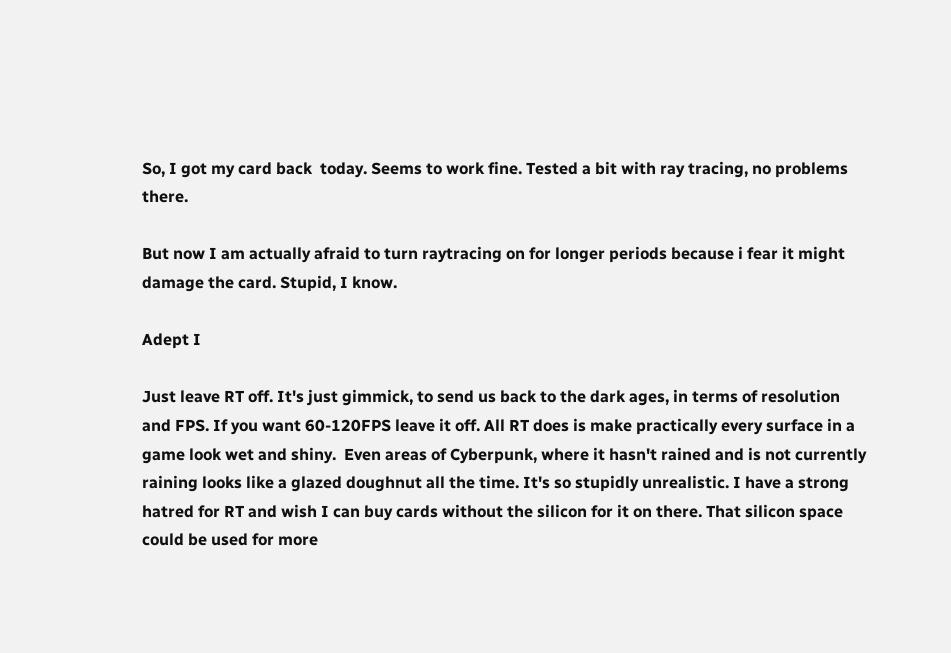So, I got my card back  today. Seems to work fine. Tested a bit with ray tracing, no problems there.

But now I am actually afraid to turn raytracing on for longer periods because i fear it might damage the card. Stupid, I know.

Adept I

Just leave RT off. It's just gimmick, to send us back to the dark ages, in terms of resolution and FPS. If you want 60-120FPS leave it off. All RT does is make practically every surface in a game look wet and shiny.  Even areas of Cyberpunk, where it hasn't rained and is not currently raining looks like a glazed doughnut all the time. It's so stupidly unrealistic. I have a strong hatred for RT and wish I can buy cards without the silicon for it on there. That silicon space could be used for more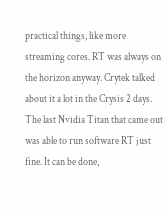practical things, like more streaming cores. RT was always on the horizon anyway. Crytek talked about it a lot in the Crysis 2 days. The last Nvidia Titan that came out was able to run software RT just fine. It can be done,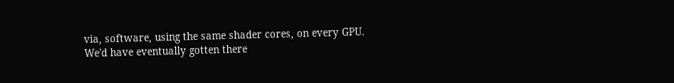via, software, using the same shader cores, on every GPU. We'd have eventually gotten there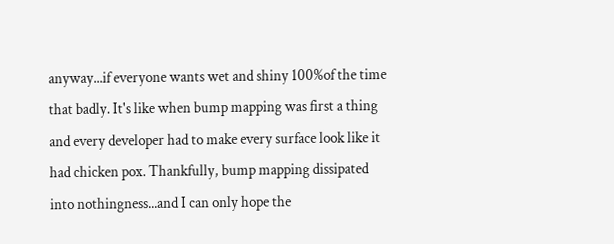anyway...if everyone wants wet and shiny 100%of the time that badly. It's like when bump mapping was first a thing and every developer had to make every surface look like it had chicken pox. Thankfully, bump mapping dissipated into nothingness...and I can only hope the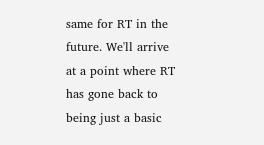same for RT in the future. We'll arrive at a point where RT has gone back to being just a basic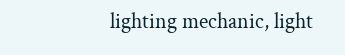lighting mechanic, light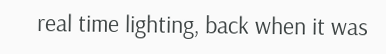real time lighting, back when it was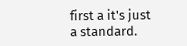first a it's just a standard.